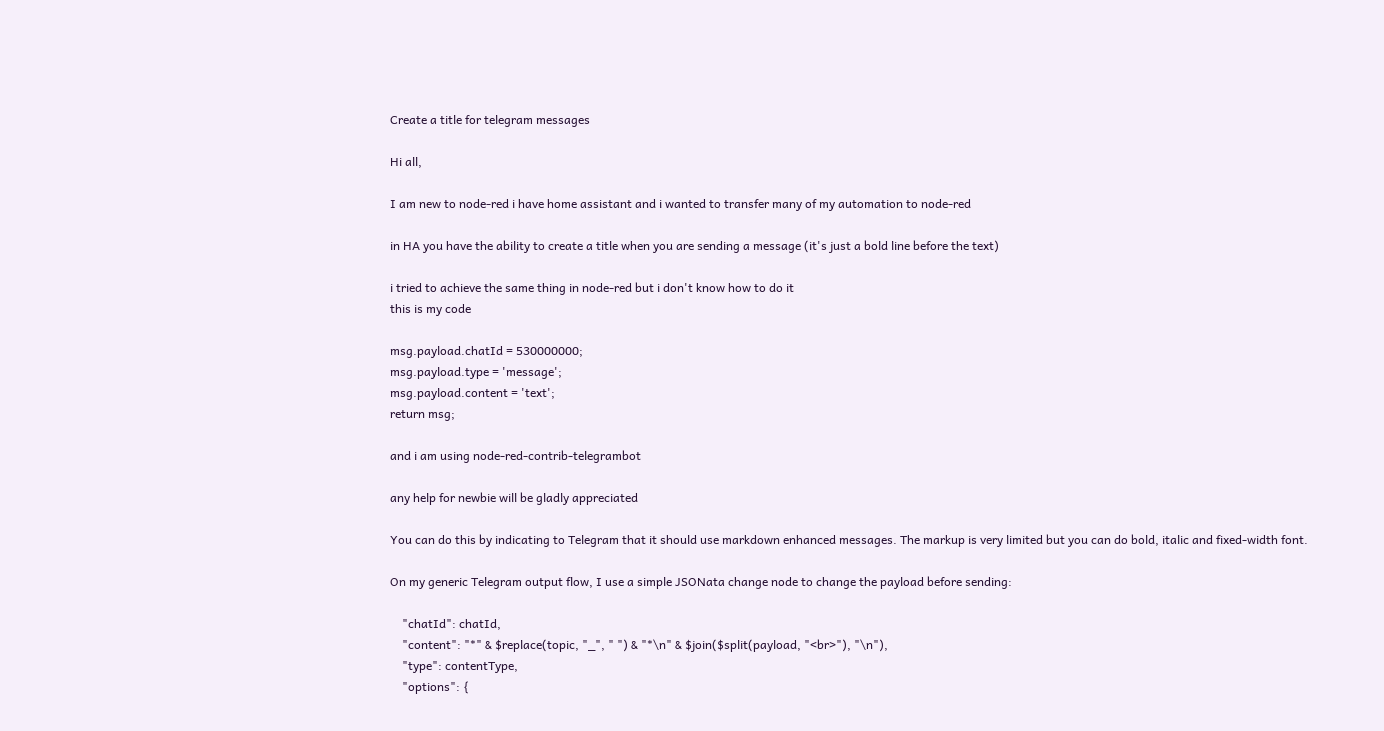Create a title for telegram messages

Hi all,

I am new to node-red i have home assistant and i wanted to transfer many of my automation to node-red

in HA you have the ability to create a title when you are sending a message (it's just a bold line before the text)

i tried to achieve the same thing in node-red but i don't know how to do it
this is my code

msg.payload.chatId = 530000000;
msg.payload.type = 'message';
msg.payload.content = 'text';
return msg;

and i am using node-red-contrib-telegrambot

any help for newbie will be gladly appreciated

You can do this by indicating to Telegram that it should use markdown enhanced messages. The markup is very limited but you can do bold, italic and fixed-width font.

On my generic Telegram output flow, I use a simple JSONata change node to change the payload before sending:

    "chatId": chatId,
    "content": "*" & $replace(topic, "_", " ") & "*\n" & $join($split(payload, "<br>"), "\n"),
    "type": contentType,
    "options": {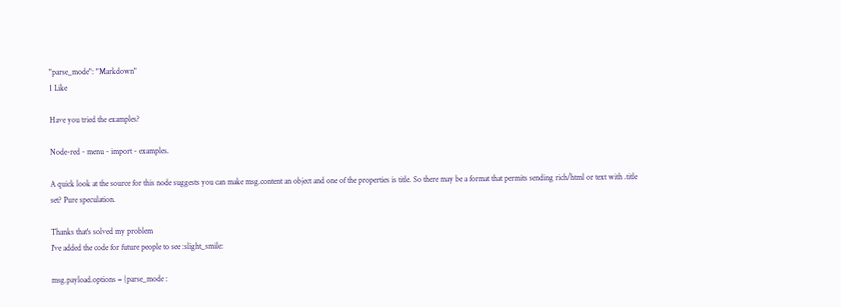"parse_mode": "Markdown"
1 Like

Have you tried the examples?

Node-red - menu - import - examples.

A quick look at the source for this node suggests you can make msg.content an object and one of the properties is title. So there may be a format that permits sending rich/html or text with .title set? Pure speculation.

Thanks that's solved my problem
I've added the code for future people to see :slight_smile:

msg.payload.options = {parse_mode :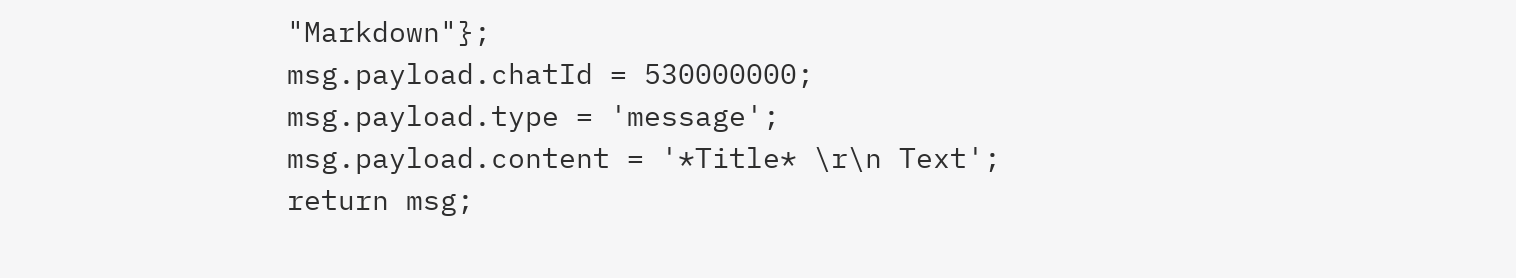"Markdown"};
msg.payload.chatId = 530000000;
msg.payload.type = 'message';
msg.payload.content = '*Title* \r\n Text';
return msg;